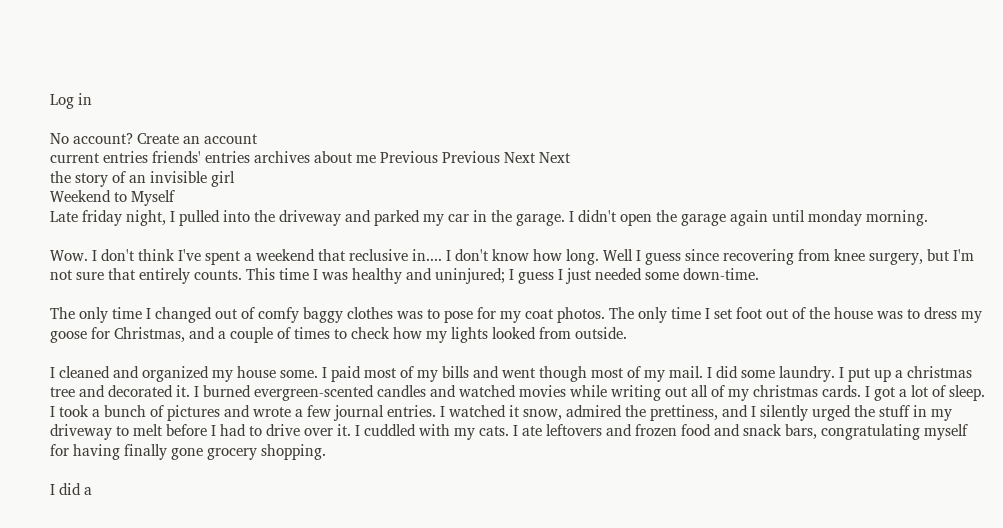Log in

No account? Create an account
current entries friends' entries archives about me Previous Previous Next Next
the story of an invisible girl
Weekend to Myself
Late friday night, I pulled into the driveway and parked my car in the garage. I didn't open the garage again until monday morning.

Wow. I don't think I've spent a weekend that reclusive in.... I don't know how long. Well I guess since recovering from knee surgery, but I'm not sure that entirely counts. This time I was healthy and uninjured; I guess I just needed some down-time.

The only time I changed out of comfy baggy clothes was to pose for my coat photos. The only time I set foot out of the house was to dress my goose for Christmas, and a couple of times to check how my lights looked from outside.

I cleaned and organized my house some. I paid most of my bills and went though most of my mail. I did some laundry. I put up a christmas tree and decorated it. I burned evergreen-scented candles and watched movies while writing out all of my christmas cards. I got a lot of sleep. I took a bunch of pictures and wrote a few journal entries. I watched it snow, admired the prettiness, and I silently urged the stuff in my driveway to melt before I had to drive over it. I cuddled with my cats. I ate leftovers and frozen food and snack bars, congratulating myself for having finally gone grocery shopping.

I did a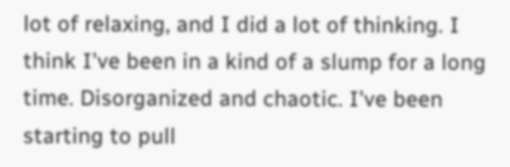lot of relaxing, and I did a lot of thinking. I think I've been in a kind of a slump for a long time. Disorganized and chaotic. I've been starting to pull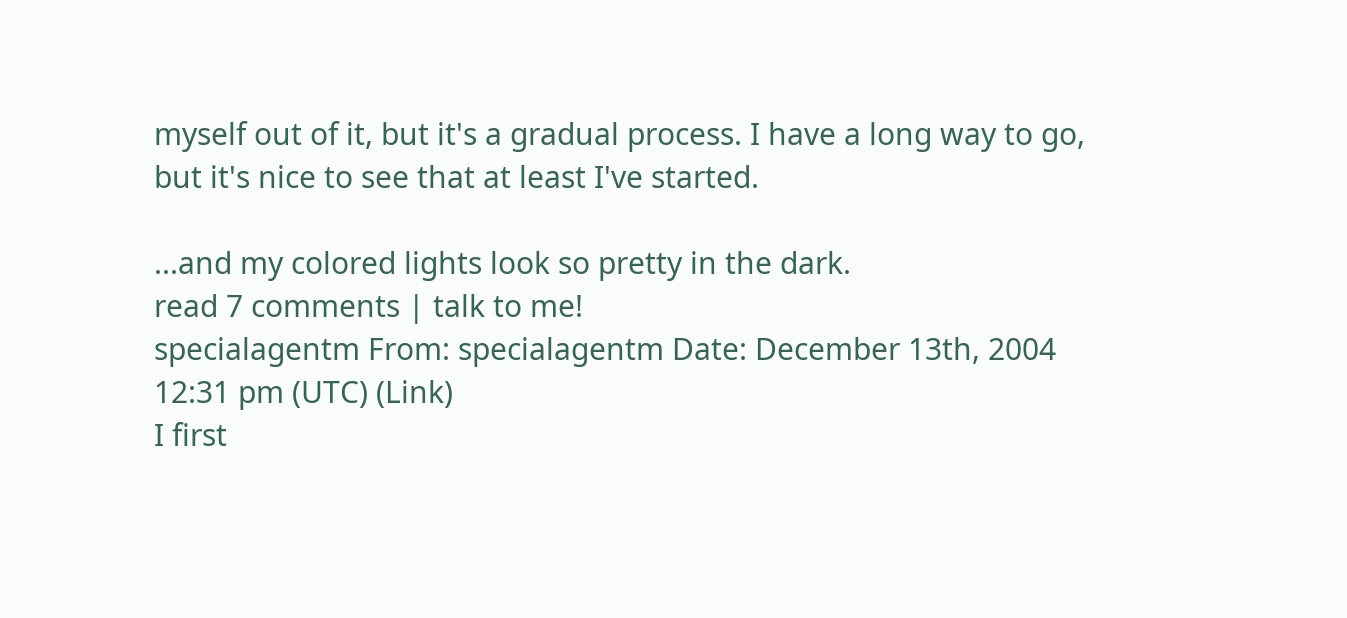myself out of it, but it's a gradual process. I have a long way to go, but it's nice to see that at least I've started.

...and my colored lights look so pretty in the dark.
read 7 comments | talk to me!
specialagentm From: specialagentm Date: December 13th, 2004 12:31 pm (UTC) (Link)
I first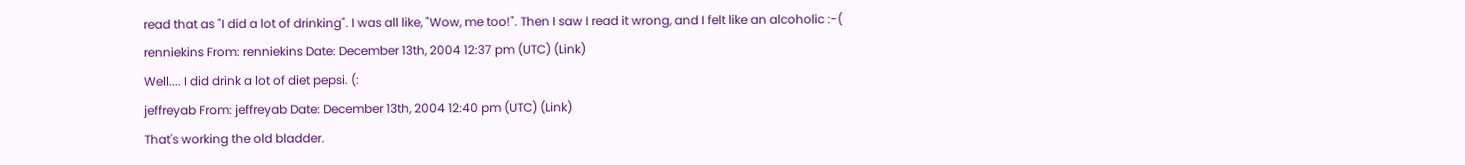read that as "I did a lot of drinking". I was all like, "Wow, me too!". Then I saw I read it wrong, and I felt like an alcoholic :-(
renniekins From: renniekins Date: December 13th, 2004 12:37 pm (UTC) (Link)
Well.... I did drink a lot of diet pepsi. (:
jeffreyab From: jeffreyab Date: December 13th, 2004 12:40 pm (UTC) (Link)
That's working the old bladder.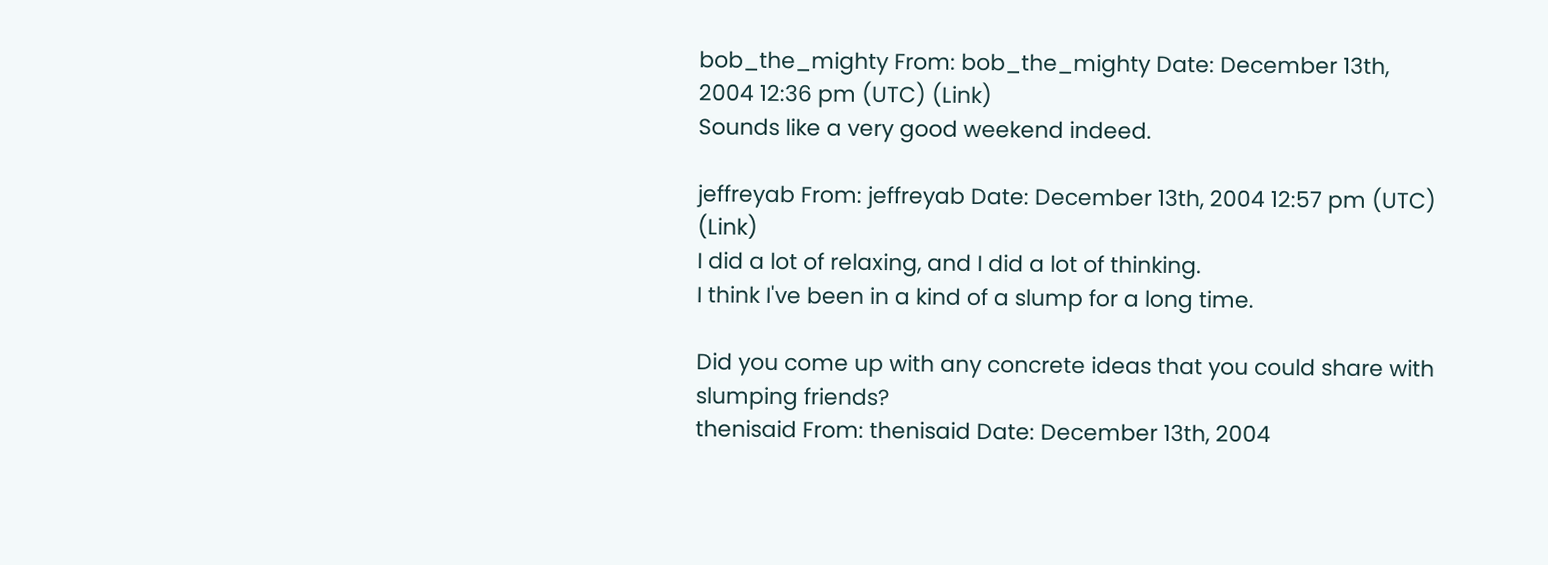bob_the_mighty From: bob_the_mighty Date: December 13th, 2004 12:36 pm (UTC) (Link)
Sounds like a very good weekend indeed.

jeffreyab From: jeffreyab Date: December 13th, 2004 12:57 pm (UTC) (Link)
I did a lot of relaxing, and I did a lot of thinking.
I think I've been in a kind of a slump for a long time.

Did you come up with any concrete ideas that you could share with slumping friends?
thenisaid From: thenisaid Date: December 13th, 2004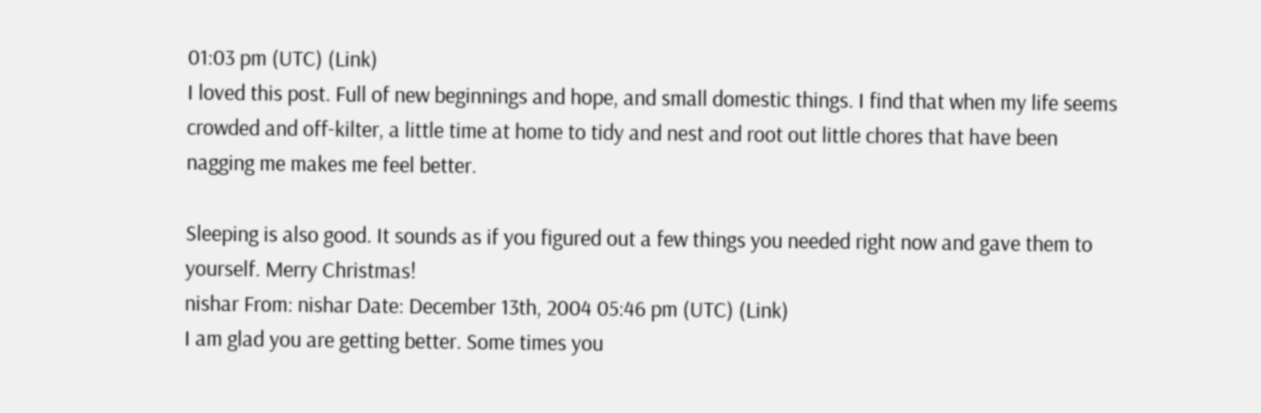01:03 pm (UTC) (Link)
I loved this post. Full of new beginnings and hope, and small domestic things. I find that when my life seems crowded and off-kilter, a little time at home to tidy and nest and root out little chores that have been nagging me makes me feel better.

Sleeping is also good. It sounds as if you figured out a few things you needed right now and gave them to yourself. Merry Christmas!
nishar From: nishar Date: December 13th, 2004 05:46 pm (UTC) (Link)
I am glad you are getting better. Some times you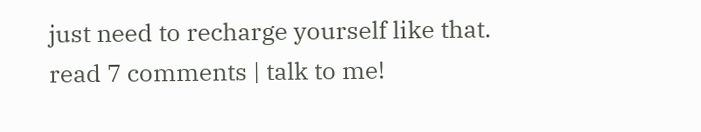just need to recharge yourself like that.
read 7 comments | talk to me!